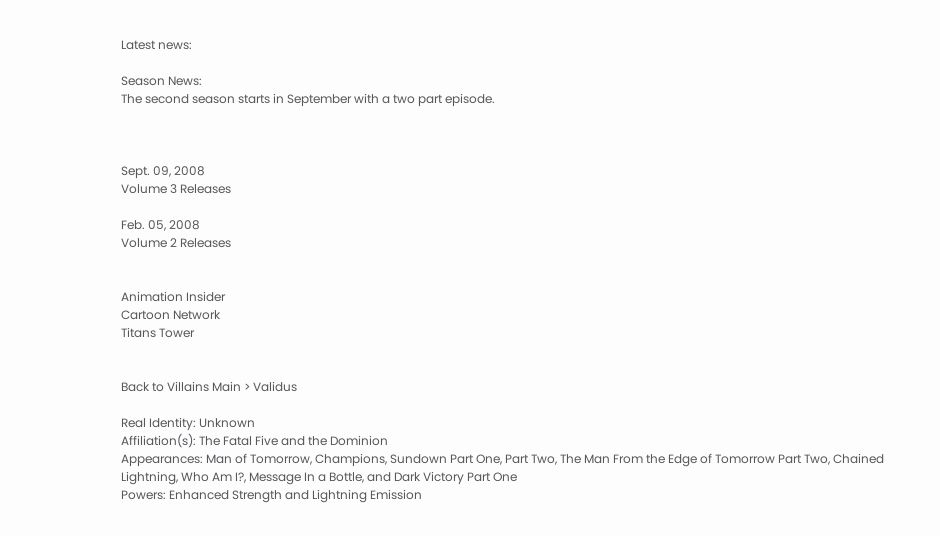Latest news:

Season News:
The second season starts in September with a two part episode.



Sept. 09, 2008
Volume 3 Releases

Feb. 05, 2008
Volume 2 Releases


Animation Insider
Cartoon Network
Titans Tower


Back to Villains Main > Validus

Real Identity: Unknown
Affiliation(s): The Fatal Five and the Dominion
Appearances: Man of Tomorrow, Champions, Sundown Part One, Part Two, The Man From the Edge of Tomorrow Part Two, Chained Lightning, Who Am I?, Message In a Bottle, and Dark Victory Part One
Powers: Enhanced Strength and Lightning Emission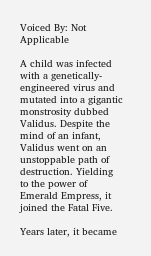Voiced By: Not Applicable

A child was infected with a genetically-engineered virus and mutated into a gigantic monstrosity dubbed Validus. Despite the mind of an infant, Validus went on an unstoppable path of destruction. Yielding to the power of Emerald Empress, it joined the Fatal Five.

Years later, it became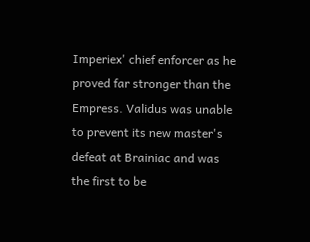Imperiex' chief enforcer as he proved far stronger than the Empress. Validus was unable to prevent its new master's defeat at Brainiac and was the first to be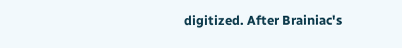digitized. After Brainiac's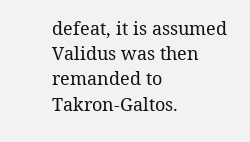defeat, it is assumed Validus was then remanded to Takron-Galtos.